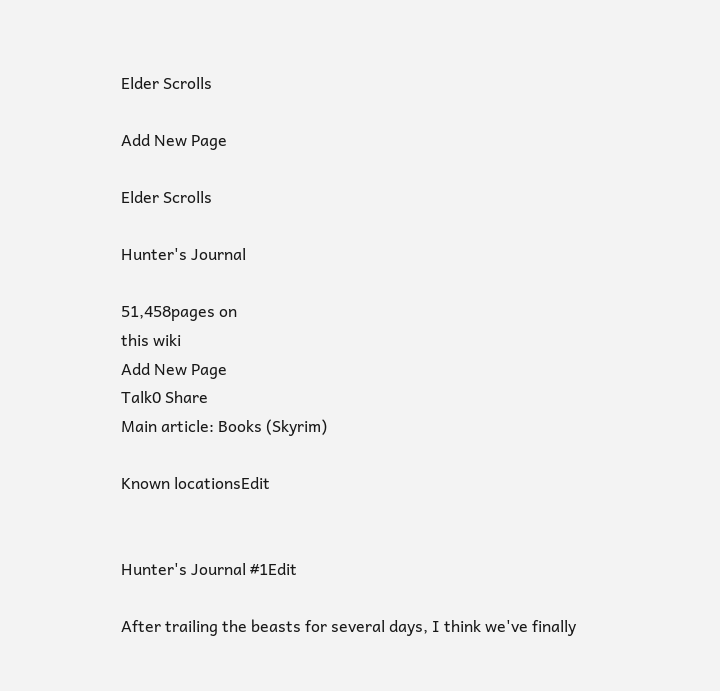Elder Scrolls

Add New Page

Elder Scrolls

Hunter's Journal

51,458pages on
this wiki
Add New Page
Talk0 Share
Main article: Books (Skyrim)

Known locationsEdit


Hunter's Journal #1Edit

After trailing the beasts for several days, I think we've finally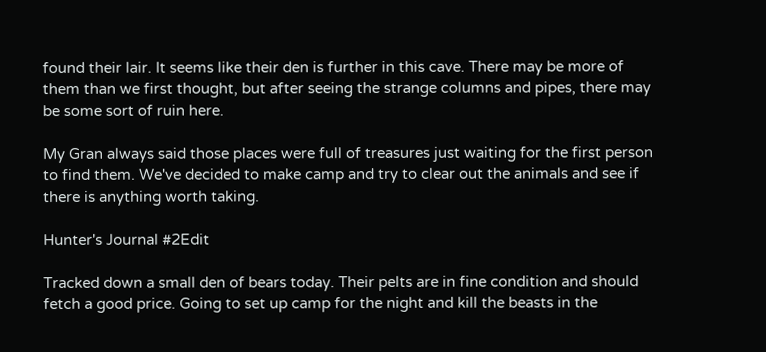found their lair. It seems like their den is further in this cave. There may be more of them than we first thought, but after seeing the strange columns and pipes, there may be some sort of ruin here.

My Gran always said those places were full of treasures just waiting for the first person to find them. We've decided to make camp and try to clear out the animals and see if there is anything worth taking.

Hunter's Journal #2Edit

Tracked down a small den of bears today. Their pelts are in fine condition and should fetch a good price. Going to set up camp for the night and kill the beasts in the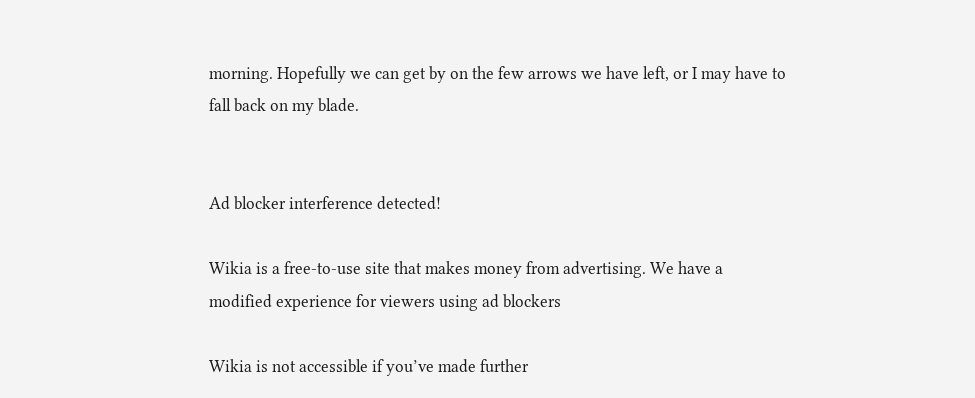morning. Hopefully we can get by on the few arrows we have left, or I may have to fall back on my blade.


Ad blocker interference detected!

Wikia is a free-to-use site that makes money from advertising. We have a modified experience for viewers using ad blockers

Wikia is not accessible if you’ve made further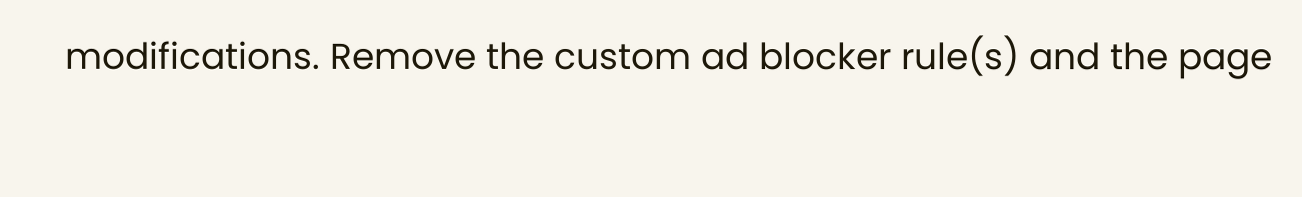modifications. Remove the custom ad blocker rule(s) and the page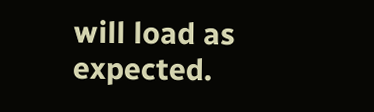will load as expected.